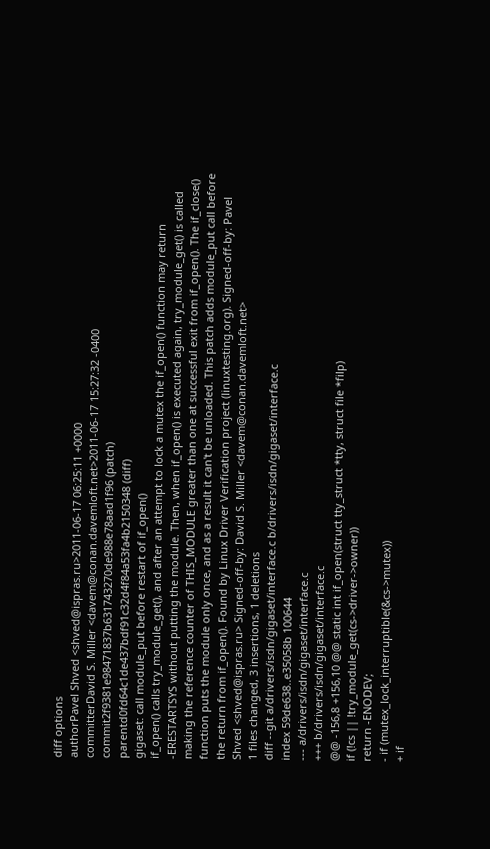diff options
authorPavel Shved <shved@ispras.ru>2011-06-17 06:25:11 +0000
committerDavid S. Miller <davem@conan.davemloft.net>2011-06-17 15:27:32 -0400
commit2f9381e98471837b631743270de988e78aad1f96 (patch)
parentd0fd64c1de437bdf91c32d4f84a53fa4b2150348 (diff)
gigaset: call module_put before restart of if_open()
if_open() calls try_module_get(), and after an attempt to lock a mutex the if_open() function may return -ERESTARTSYS without putting the module. Then, when if_open() is executed again, try_module_get() is called making the reference counter of THIS_MODULE greater than one at successful exit from if_open(). The if_close() function puts the module only once, and as a result it can't be unloaded. This patch adds module_put call before the return from if_open(). Found by Linux Driver Verification project (linuxtesting.org). Signed-off-by: Pavel Shved <shved@ispras.ru> Signed-off-by: David S. Miller <davem@conan.davemloft.net>
1 files changed, 3 insertions, 1 deletions
diff --git a/drivers/isdn/gigaset/interface.c b/drivers/isdn/gigaset/interface.c
index 59de638..e35058b 100644
--- a/drivers/isdn/gigaset/interface.c
+++ b/drivers/isdn/gigaset/interface.c
@@ -156,8 +156,10 @@ static int if_open(struct tty_struct *tty, struct file *filp)
if (!cs || !try_module_get(cs->driver->owner))
return -ENODEV;
- if (mutex_lock_interruptible(&cs->mutex))
+ if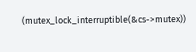(mutex_lock_interruptible(&cs->mutex))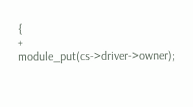{
+ module_put(cs->driver->owner);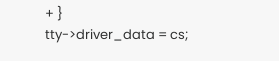+ }
tty->driver_data = cs;